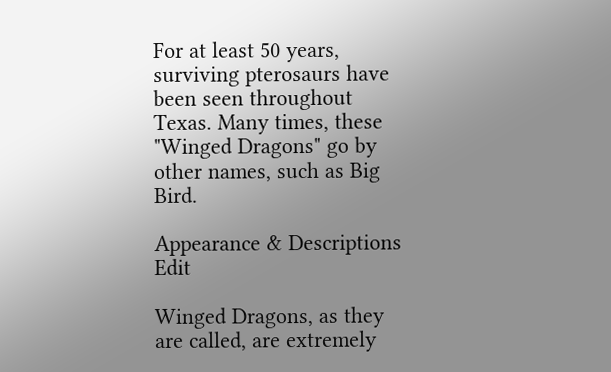For at least 50 years, surviving pterosaurs have been seen throughout Texas. Many times, these "Winged Dragons" go by other names, such as Big Bird.

Appearance & Descriptions Edit

Winged Dragons, as they are called, are extremely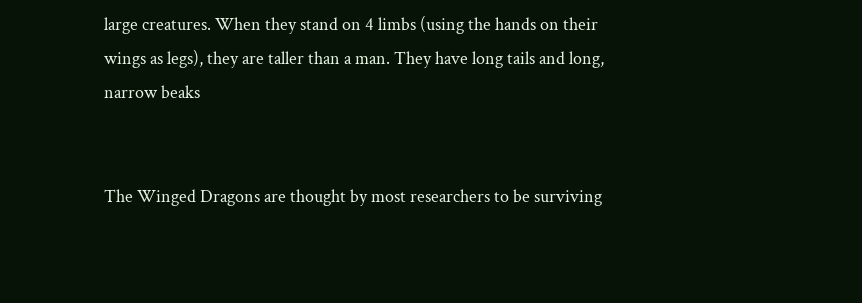large creatures. When they stand on 4 limbs (using the hands on their wings as legs), they are taller than a man. They have long tails and long, narrow beaks


The Winged Dragons are thought by most researchers to be surviving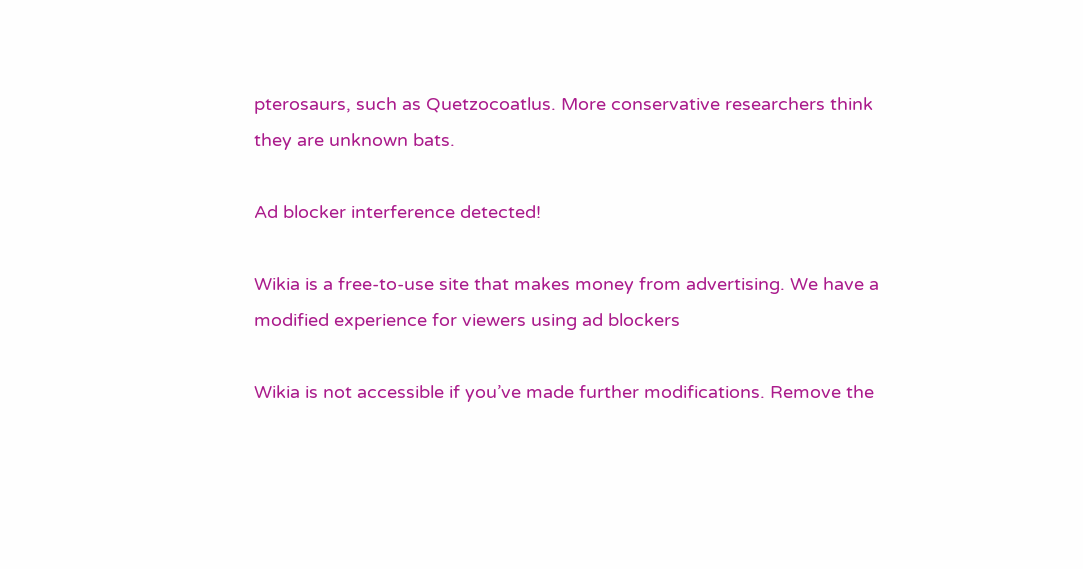pterosaurs, such as Quetzocoatlus. More conservative researchers think they are unknown bats.

Ad blocker interference detected!

Wikia is a free-to-use site that makes money from advertising. We have a modified experience for viewers using ad blockers

Wikia is not accessible if you’ve made further modifications. Remove the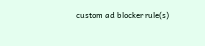custom ad blocker rule(s)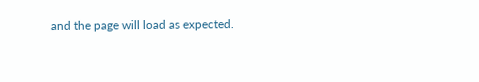and the page will load as expected.